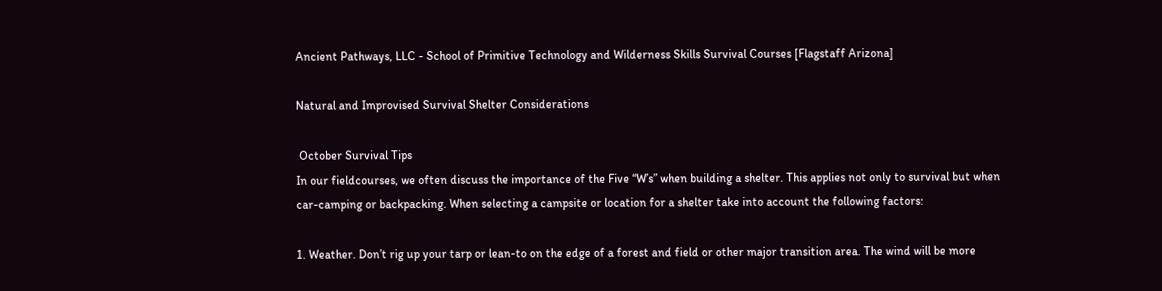Ancient Pathways, LLC - School of Primitive Technology and Wilderness Skills Survival Courses [Flagstaff Arizona]

Natural and Improvised Survival Shelter Considerations

 October Survival Tips
In our fieldcourses, we often discuss the importance of the Five “W’s” when building a shelter. This applies not only to survival but when car-camping or backpacking. When selecting a campsite or location for a shelter take into account the following factors:

1. Weather. Don’t rig up your tarp or lean-to on the edge of a forest and field or other major transition area. The wind will be more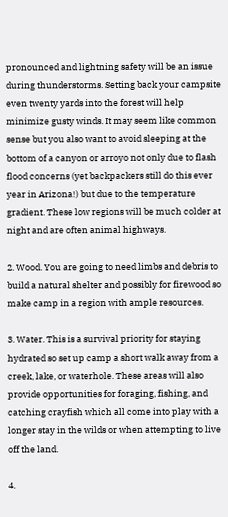pronounced and lightning safety will be an issue during thunderstorms. Setting back your campsite even twenty yards into the forest will help minimize gusty winds. It may seem like common sense but you also want to avoid sleeping at the bottom of a canyon or arroyo not only due to flash flood concerns (yet backpackers still do this ever year in Arizona!) but due to the temperature gradient. These low regions will be much colder at night and are often animal highways.

2. Wood. You are going to need limbs and debris to build a natural shelter and possibly for firewood so make camp in a region with ample resources.

3. Water. This is a survival priority for staying hydrated so set up camp a short walk away from a creek, lake, or waterhole. These areas will also provide opportunities for foraging, fishing, and catching crayfish which all come into play with a longer stay in the wilds or when attempting to live off the land.

4.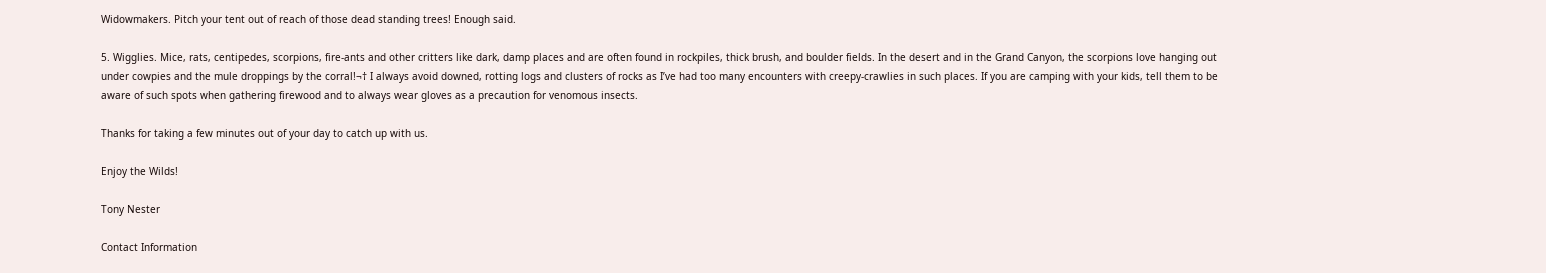Widowmakers. Pitch your tent out of reach of those dead standing trees! Enough said.

5. Wigglies. Mice, rats, centipedes, scorpions, fire-ants and other critters like dark, damp places and are often found in rockpiles, thick brush, and boulder fields. In the desert and in the Grand Canyon, the scorpions love hanging out under cowpies and the mule droppings by the corral!¬† I always avoid downed, rotting logs and clusters of rocks as I’ve had too many encounters with creepy-crawlies in such places. If you are camping with your kids, tell them to be aware of such spots when gathering firewood and to always wear gloves as a precaution for venomous insects.

Thanks for taking a few minutes out of your day to catch up with us.

Enjoy the Wilds!

Tony Nester

Contact Information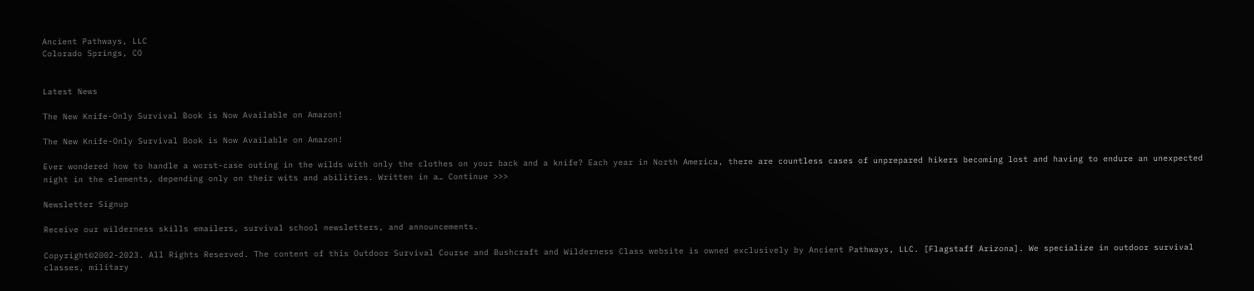Ancient Pathways, LLC
Colorado Springs, CO


Latest News

The New Knife-Only Survival Book is Now Available on Amazon!

The New Knife-Only Survival Book is Now Available on Amazon!

Ever wondered how to handle a worst-case outing in the wilds with only the clothes on your back and a knife? Each year in North America, there are countless cases of unprepared hikers becoming lost and having to endure an unexpected night in the elements, depending only on their wits and abilities. Written in a… Continue >>>

Newsletter Signup

Receive our wilderness skills emailers, survival school newsletters, and announcements.

Copyright©2002-2023. All Rights Reserved. The content of this Outdoor Survival Course and Bushcraft and Wilderness Class website is owned exclusively by Ancient Pathways, LLC. [Flagstaff Arizona]. We specialize in outdoor survival classes, military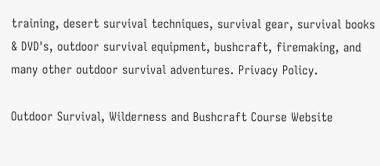training, desert survival techniques, survival gear, survival books & DVD's, outdoor survival equipment, bushcraft, firemaking, and many other outdoor survival adventures. Privacy Policy.

Outdoor Survival, Wilderness and Bushcraft Course Website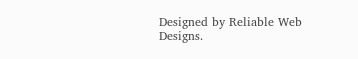Designed by Reliable Web Designs.